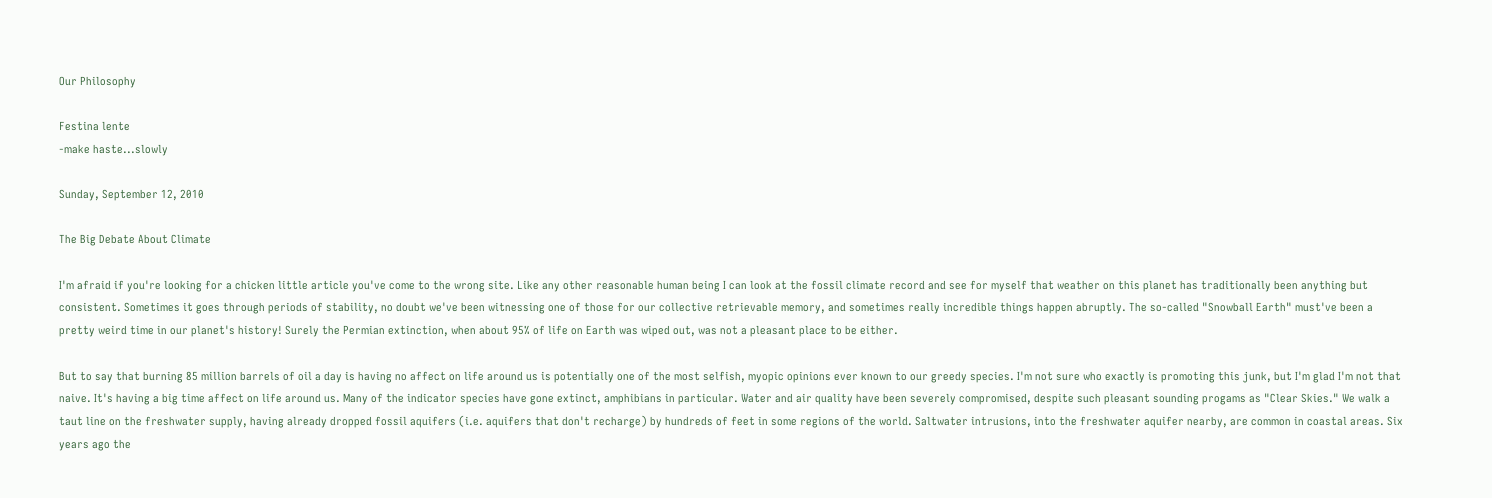Our Philosophy

Festina lente
-make haste...slowly

Sunday, September 12, 2010

The Big Debate About Climate

I'm afraid if you're looking for a chicken little article you've come to the wrong site. Like any other reasonable human being I can look at the fossil climate record and see for myself that weather on this planet has traditionally been anything but consistent. Sometimes it goes through periods of stability, no doubt we've been witnessing one of those for our collective retrievable memory, and sometimes really incredible things happen abruptly. The so-called "Snowball Earth" must've been a pretty weird time in our planet's history! Surely the Permian extinction, when about 95% of life on Earth was wiped out, was not a pleasant place to be either.

But to say that burning 85 million barrels of oil a day is having no affect on life around us is potentially one of the most selfish, myopic opinions ever known to our greedy species. I'm not sure who exactly is promoting this junk, but I'm glad I'm not that naive. It's having a big time affect on life around us. Many of the indicator species have gone extinct, amphibians in particular. Water and air quality have been severely compromised, despite such pleasant sounding progams as "Clear Skies." We walk a taut line on the freshwater supply, having already dropped fossil aquifers (i.e. aquifers that don't recharge) by hundreds of feet in some regions of the world. Saltwater intrusions, into the freshwater aquifer nearby, are common in coastal areas. Six years ago the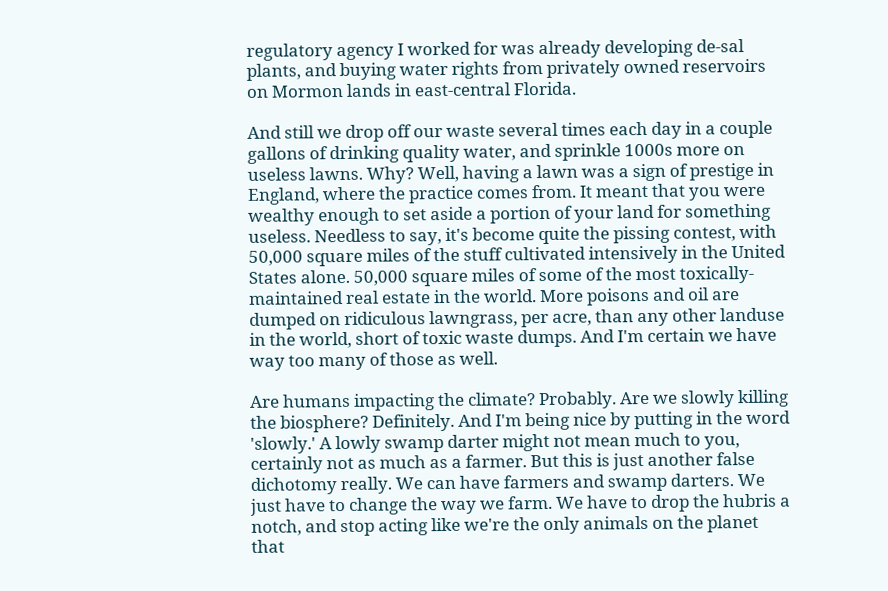regulatory agency I worked for was already developing de-sal plants, and buying water rights from privately owned reservoirs on Mormon lands in east-central Florida.

And still we drop off our waste several times each day in a couple gallons of drinking quality water, and sprinkle 1000s more on useless lawns. Why? Well, having a lawn was a sign of prestige in England, where the practice comes from. It meant that you were wealthy enough to set aside a portion of your land for something useless. Needless to say, it's become quite the pissing contest, with 50,000 square miles of the stuff cultivated intensively in the United States alone. 50,000 square miles of some of the most toxically-maintained real estate in the world. More poisons and oil are dumped on ridiculous lawngrass, per acre, than any other landuse in the world, short of toxic waste dumps. And I'm certain we have way too many of those as well.

Are humans impacting the climate? Probably. Are we slowly killing the biosphere? Definitely. And I'm being nice by putting in the word 'slowly.' A lowly swamp darter might not mean much to you, certainly not as much as a farmer. But this is just another false dichotomy really. We can have farmers and swamp darters. We just have to change the way we farm. We have to drop the hubris a notch, and stop acting like we're the only animals on the planet that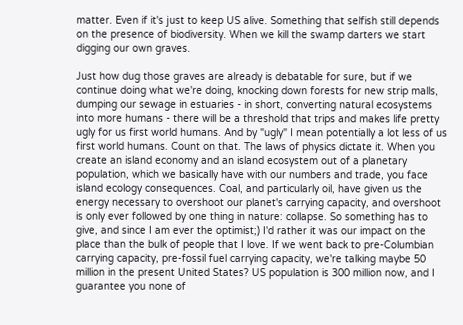matter. Even if it's just to keep US alive. Something that selfish still depends on the presence of biodiversity. When we kill the swamp darters we start digging our own graves.

Just how dug those graves are already is debatable for sure, but if we continue doing what we're doing, knocking down forests for new strip malls, dumping our sewage in estuaries - in short, converting natural ecosystems into more humans - there will be a threshold that trips and makes life pretty ugly for us first world humans. And by "ugly" I mean potentially a lot less of us first world humans. Count on that. The laws of physics dictate it. When you create an island economy and an island ecosystem out of a planetary population, which we basically have with our numbers and trade, you face island ecology consequences. Coal, and particularly oil, have given us the energy necessary to overshoot our planet's carrying capacity, and overshoot is only ever followed by one thing in nature: collapse. So something has to give, and since I am ever the optimist;) I'd rather it was our impact on the place than the bulk of people that I love. If we went back to pre-Columbian carrying capacity, pre-fossil fuel carrying capacity, we're talking maybe 50 million in the present United States? US population is 300 million now, and I guarantee you none of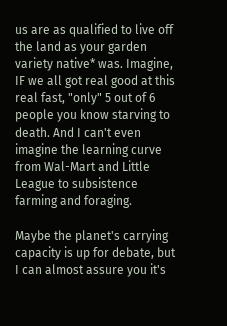us are as qualified to live off the land as your garden variety native* was. Imagine, IF we all got real good at this real fast, "only" 5 out of 6 people you know starving to death. And I can't even imagine the learning curve from Wal-Mart and Little League to subsistence farming and foraging.

Maybe the planet's carrying capacity is up for debate, but I can almost assure you it's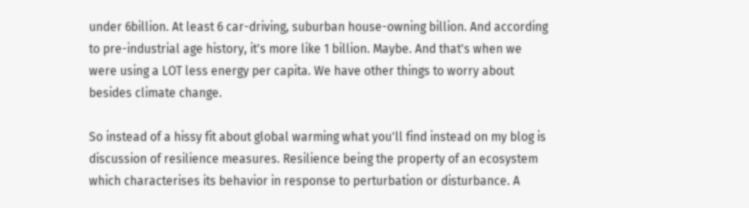under 6billion. At least 6 car-driving, suburban house-owning billion. And according to pre-industrial age history, it's more like 1 billion. Maybe. And that's when we were using a LOT less energy per capita. We have other things to worry about besides climate change.

So instead of a hissy fit about global warming what you'll find instead on my blog is discussion of resilience measures. Resilience being the property of an ecosystem which characterises its behavior in response to perturbation or disturbance. A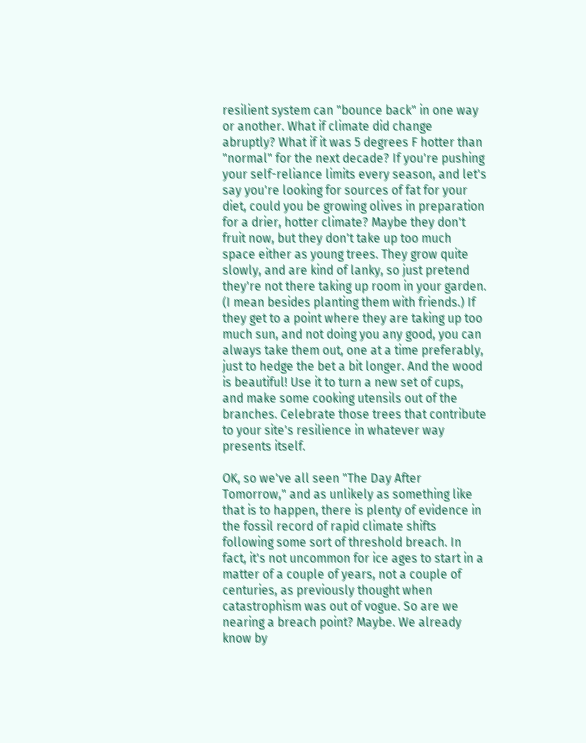resilient system can "bounce back" in one way or another. What if climate did change abruptly? What if it was 5 degrees F hotter than "normal" for the next decade? If you're pushing your self-reliance limits every season, and let's say you're looking for sources of fat for your diet, could you be growing olives in preparation for a drier, hotter climate? Maybe they don't fruit now, but they don't take up too much space either as young trees. They grow quite slowly, and are kind of lanky, so just pretend they're not there taking up room in your garden. (I mean besides planting them with friends.) If they get to a point where they are taking up too much sun, and not doing you any good, you can always take them out, one at a time preferably, just to hedge the bet a bit longer. And the wood is beautiful! Use it to turn a new set of cups, and make some cooking utensils out of the branches. Celebrate those trees that contribute to your site's resilience in whatever way presents itself.

OK, so we've all seen "The Day After Tomorrow," and as unlikely as something like that is to happen, there is plenty of evidence in the fossil record of rapid climate shifts following some sort of threshold breach. In fact, it's not uncommon for ice ages to start in a matter of a couple of years, not a couple of centuries, as previously thought when catastrophism was out of vogue. So are we nearing a breach point? Maybe. We already know by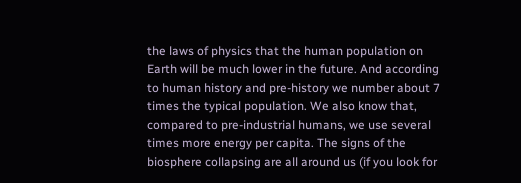the laws of physics that the human population on Earth will be much lower in the future. And according to human history and pre-history we number about 7 times the typical population. We also know that, compared to pre-industrial humans, we use several times more energy per capita. The signs of the biosphere collapsing are all around us (if you look for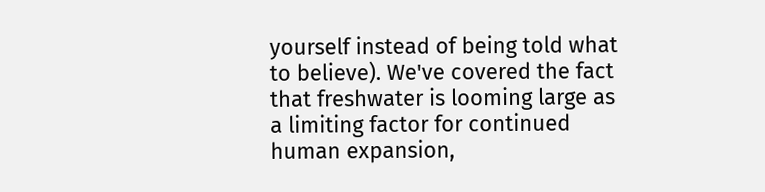yourself instead of being told what to believe). We've covered the fact that freshwater is looming large as a limiting factor for continued human expansion,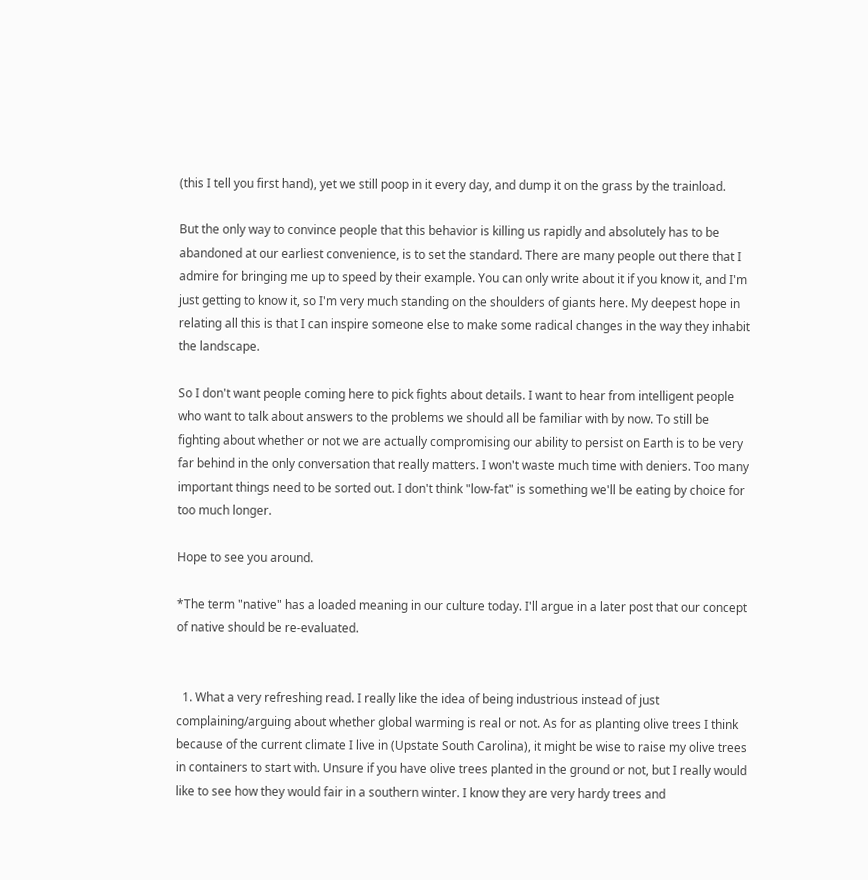(this I tell you first hand), yet we still poop in it every day, and dump it on the grass by the trainload.

But the only way to convince people that this behavior is killing us rapidly and absolutely has to be abandoned at our earliest convenience, is to set the standard. There are many people out there that I admire for bringing me up to speed by their example. You can only write about it if you know it, and I'm just getting to know it, so I'm very much standing on the shoulders of giants here. My deepest hope in relating all this is that I can inspire someone else to make some radical changes in the way they inhabit the landscape.

So I don't want people coming here to pick fights about details. I want to hear from intelligent people who want to talk about answers to the problems we should all be familiar with by now. To still be fighting about whether or not we are actually compromising our ability to persist on Earth is to be very far behind in the only conversation that really matters. I won't waste much time with deniers. Too many important things need to be sorted out. I don't think "low-fat" is something we'll be eating by choice for too much longer.

Hope to see you around.

*The term "native" has a loaded meaning in our culture today. I'll argue in a later post that our concept of native should be re-evaluated.


  1. What a very refreshing read. I really like the idea of being industrious instead of just complaining/arguing about whether global warming is real or not. As for as planting olive trees I think because of the current climate I live in (Upstate South Carolina), it might be wise to raise my olive trees in containers to start with. Unsure if you have olive trees planted in the ground or not, but I really would like to see how they would fair in a southern winter. I know they are very hardy trees and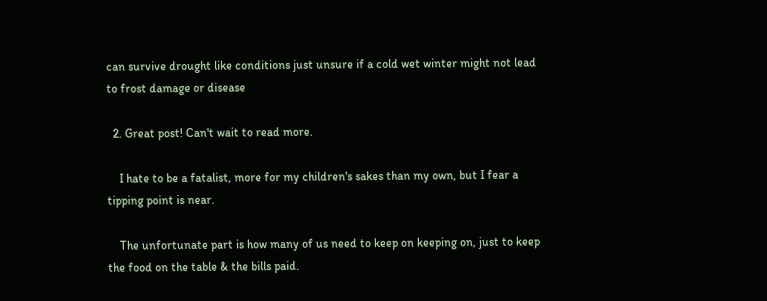can survive drought like conditions just unsure if a cold wet winter might not lead to frost damage or disease

  2. Great post! Can't wait to read more.

    I hate to be a fatalist, more for my children's sakes than my own, but I fear a tipping point is near.

    The unfortunate part is how many of us need to keep on keeping on, just to keep the food on the table & the bills paid.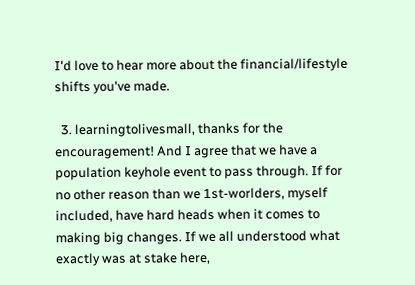I'd love to hear more about the financial/lifestyle shifts you've made.

  3. learningtolivesmall, thanks for the encouragement! And I agree that we have a population keyhole event to pass through. If for no other reason than we 1st-worlders, myself included, have hard heads when it comes to making big changes. If we all understood what exactly was at stake here,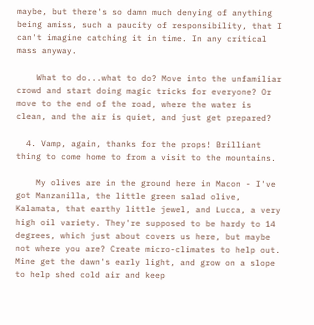maybe, but there's so damn much denying of anything being amiss, such a paucity of responsibility, that I can't imagine catching it in time. In any critical mass anyway.

    What to do...what to do? Move into the unfamiliar crowd and start doing magic tricks for everyone? Or move to the end of the road, where the water is clean, and the air is quiet, and just get prepared?

  4. Vamp, again, thanks for the props! Brilliant thing to come home to from a visit to the mountains.

    My olives are in the ground here in Macon - I've got Manzanilla, the little green salad olive, Kalamata, that earthy little jewel, and Lucca, a very high oil variety. They're supposed to be hardy to 14 degrees, which just about covers us here, but maybe not where you are? Create micro-climates to help out. Mine get the dawn's early light, and grow on a slope to help shed cold air and keep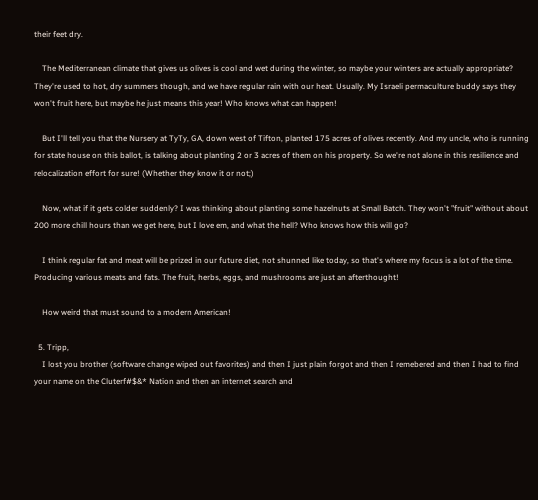their feet dry.

    The Mediterranean climate that gives us olives is cool and wet during the winter, so maybe your winters are actually appropriate? They're used to hot, dry summers though, and we have regular rain with our heat. Usually. My Israeli permaculture buddy says they won't fruit here, but maybe he just means this year! Who knows what can happen!

    But I'll tell you that the Nursery at TyTy, GA, down west of Tifton, planted 175 acres of olives recently. And my uncle, who is running for state house on this ballot, is talking about planting 2 or 3 acres of them on his property. So we're not alone in this resilience and relocalization effort for sure! (Whether they know it or not;)

    Now, what if it gets colder suddenly? I was thinking about planting some hazelnuts at Small Batch. They won't "fruit" without about 200 more chill hours than we get here, but I love em, and what the hell? Who knows how this will go?

    I think regular fat and meat will be prized in our future diet, not shunned like today, so that's where my focus is a lot of the time. Producing various meats and fats. The fruit, herbs, eggs, and mushrooms are just an afterthought!

    How weird that must sound to a modern American!

  5. Tripp,
    I lost you brother (software change wiped out favorites) and then I just plain forgot and then I remebered and then I had to find your name on the Cluterf#$&* Nation and then an internet search and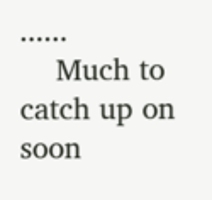......
    Much to catch up on soon